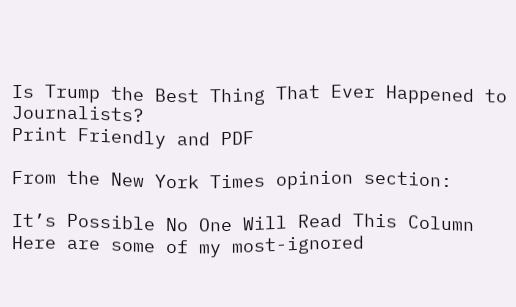Is Trump the Best Thing That Ever Happened to Journalists?
Print Friendly and PDF

From the New York Times opinion section:

It’s Possible No One Will Read This Column
Here are some of my most-ignored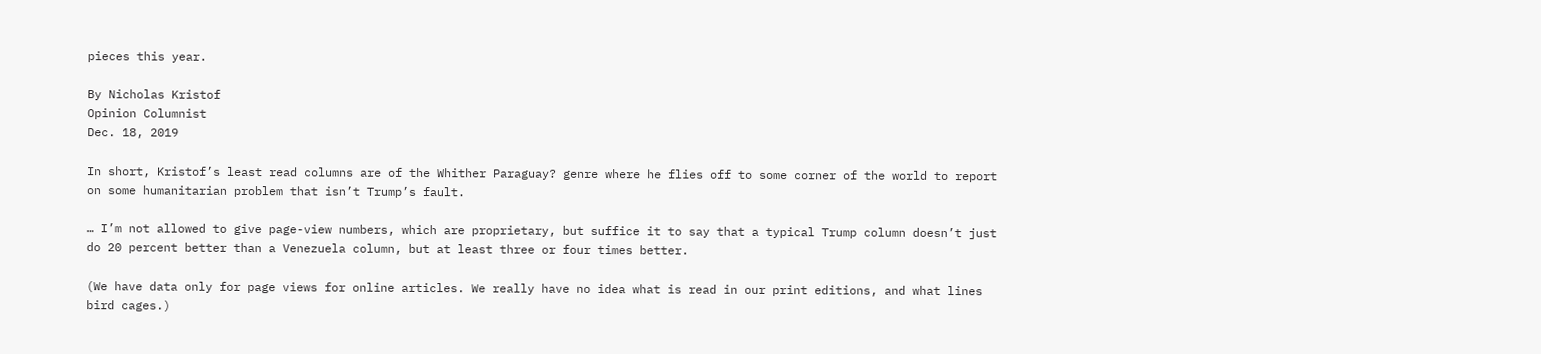pieces this year.

By Nicholas Kristof
Opinion Columnist
Dec. 18, 2019

In short, Kristof’s least read columns are of the Whither Paraguay? genre where he flies off to some corner of the world to report on some humanitarian problem that isn’t Trump’s fault.

… I’m not allowed to give page-view numbers, which are proprietary, but suffice it to say that a typical Trump column doesn’t just do 20 percent better than a Venezuela column, but at least three or four times better.

(We have data only for page views for online articles. We really have no idea what is read in our print editions, and what lines bird cages.)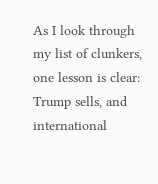As I look through my list of clunkers, one lesson is clear: Trump sells, and international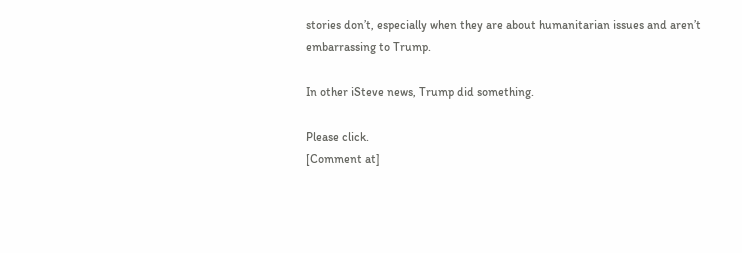stories don’t, especially when they are about humanitarian issues and aren’t embarrassing to Trump.

In other iSteve news, Trump did something.

Please click.
[Comment at]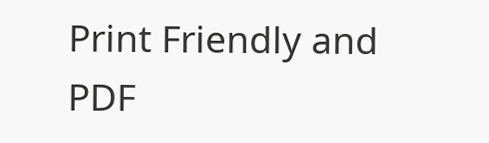Print Friendly and PDF